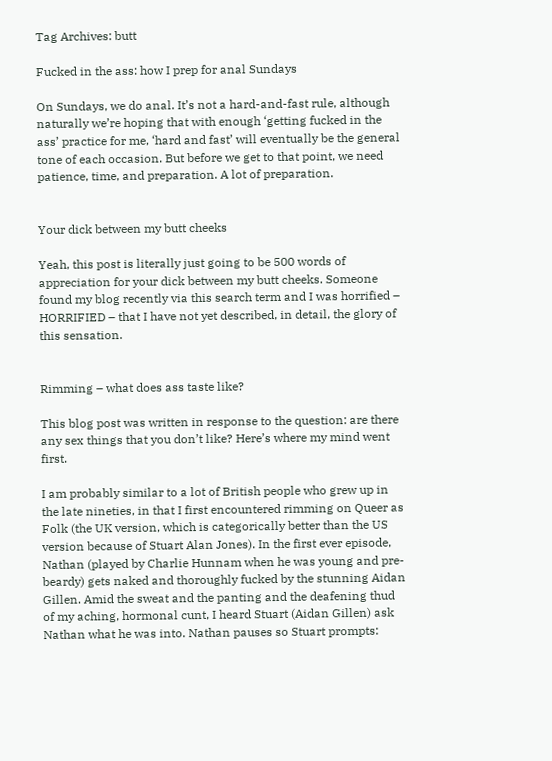Tag Archives: butt

Fucked in the ass: how I prep for anal Sundays

On Sundays, we do anal. It’s not a hard-and-fast rule, although naturally we’re hoping that with enough ‘getting fucked in the ass’ practice for me, ‘hard and fast’ will eventually be the general tone of each occasion. But before we get to that point, we need patience, time, and preparation. A lot of preparation.


Your dick between my butt cheeks

Yeah, this post is literally just going to be 500 words of appreciation for your dick between my butt cheeks. Someone found my blog recently via this search term and I was horrified – HORRIFIED – that I have not yet described, in detail, the glory of this sensation.


Rimming – what does ass taste like?

This blog post was written in response to the question: are there any sex things that you don’t like? Here’s where my mind went first.

I am probably similar to a lot of British people who grew up in the late nineties, in that I first encountered rimming on Queer as Folk (the UK version, which is categorically better than the US version because of Stuart Alan Jones). In the first ever episode, Nathan (played by Charlie Hunnam when he was young and pre-beardy) gets naked and thoroughly fucked by the stunning Aidan Gillen. Amid the sweat and the panting and the deafening thud of my aching, hormonal cunt, I heard Stuart (Aidan Gillen) ask Nathan what he was into. Nathan pauses so Stuart prompts: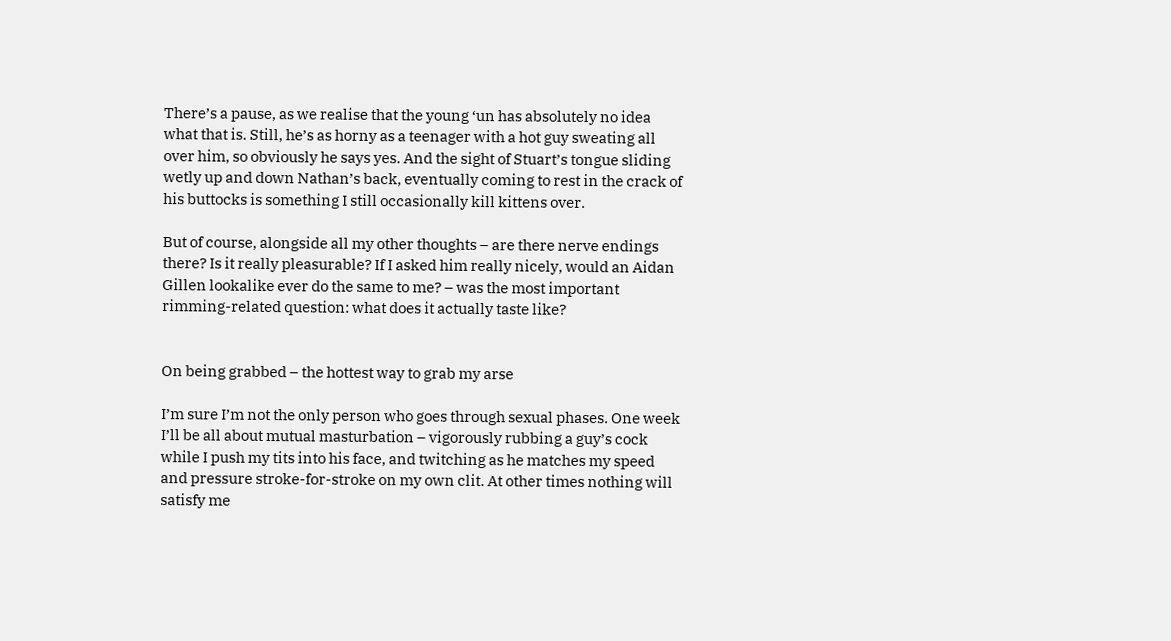There’s a pause, as we realise that the young ‘un has absolutely no idea what that is. Still, he’s as horny as a teenager with a hot guy sweating all over him, so obviously he says yes. And the sight of Stuart’s tongue sliding wetly up and down Nathan’s back, eventually coming to rest in the crack of his buttocks is something I still occasionally kill kittens over.

But of course, alongside all my other thoughts – are there nerve endings there? Is it really pleasurable? If I asked him really nicely, would an Aidan Gillen lookalike ever do the same to me? – was the most important rimming-related question: what does it actually taste like?


On being grabbed – the hottest way to grab my arse

I’m sure I’m not the only person who goes through sexual phases. One week I’ll be all about mutual masturbation – vigorously rubbing a guy’s cock while I push my tits into his face, and twitching as he matches my speed and pressure stroke-for-stroke on my own clit. At other times nothing will satisfy me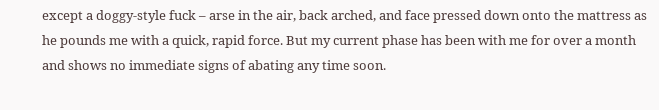except a doggy-style fuck – arse in the air, back arched, and face pressed down onto the mattress as he pounds me with a quick, rapid force. But my current phase has been with me for over a month and shows no immediate signs of abating any time soon.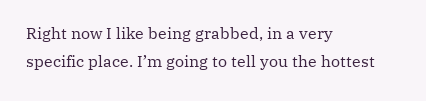Right now I like being grabbed, in a very specific place. I’m going to tell you the hottest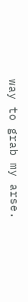way to grab my arse.